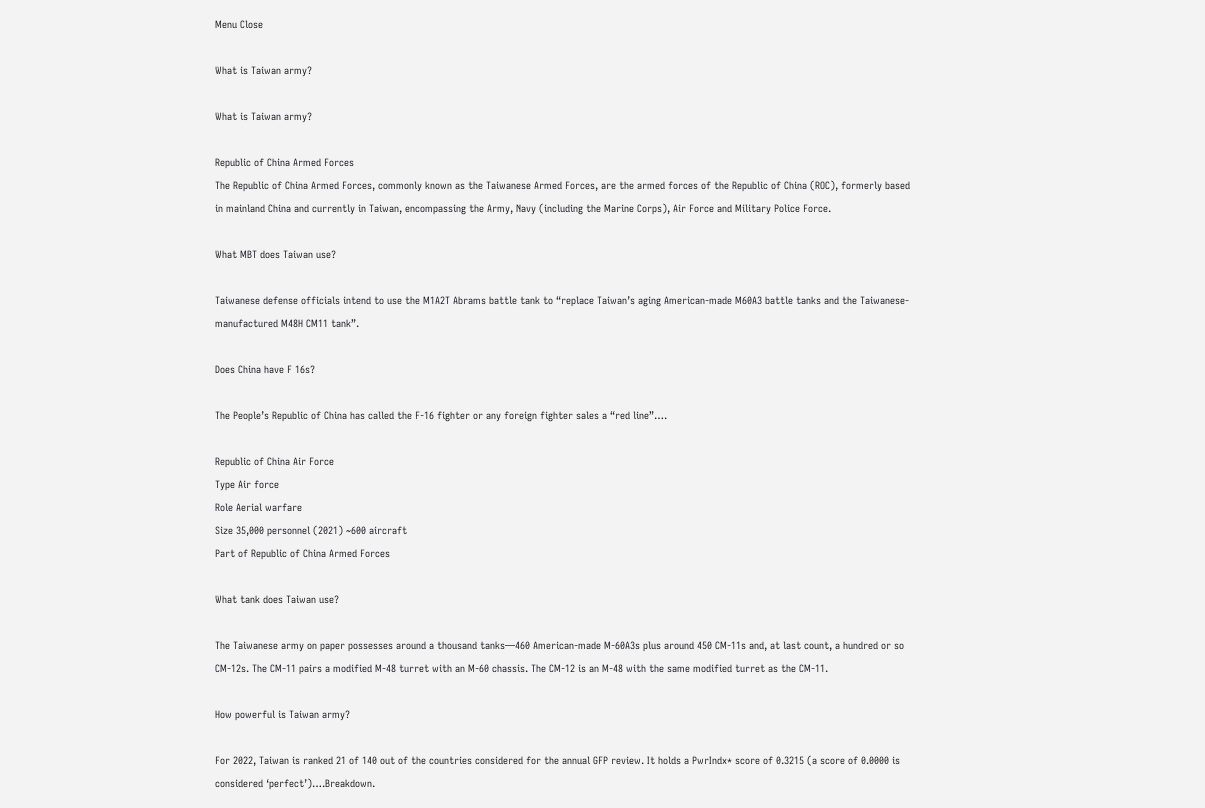Menu Close

What is Taiwan army?

What is Taiwan army?

Republic of China Armed Forces
The Republic of China Armed Forces, commonly known as the Taiwanese Armed Forces, are the armed forces of the Republic of China (ROC), formerly based in mainland China and currently in Taiwan, encompassing the Army, Navy (including the Marine Corps), Air Force and Military Police Force.

What MBT does Taiwan use?

Taiwanese defense officials intend to use the M1A2T Abrams battle tank to “replace Taiwan’s aging American-made M60A3 battle tanks and the Taiwanese-manufactured M48H CM11 tank”.

Does China have F 16s?

The People’s Republic of China has called the F-16 fighter or any foreign fighter sales a “red line”….

Republic of China Air Force
Type Air force
Role Aerial warfare
Size 35,000 personnel (2021) ~600 aircraft
Part of Republic of China Armed Forces

What tank does Taiwan use?

The Taiwanese army on paper possesses around a thousand tanks—460 American-made M-60A3s plus around 450 CM-11s and, at last count, a hundred or so CM-12s. The CM-11 pairs a modified M-48 turret with an M-60 chassis. The CM-12 is an M-48 with the same modified turret as the CM-11.

How powerful is Taiwan army?

For 2022, Taiwan is ranked 21 of 140 out of the countries considered for the annual GFP review. It holds a PwrIndx* score of 0.3215 (a score of 0.0000 is considered ‘perfect’)….Breakdown.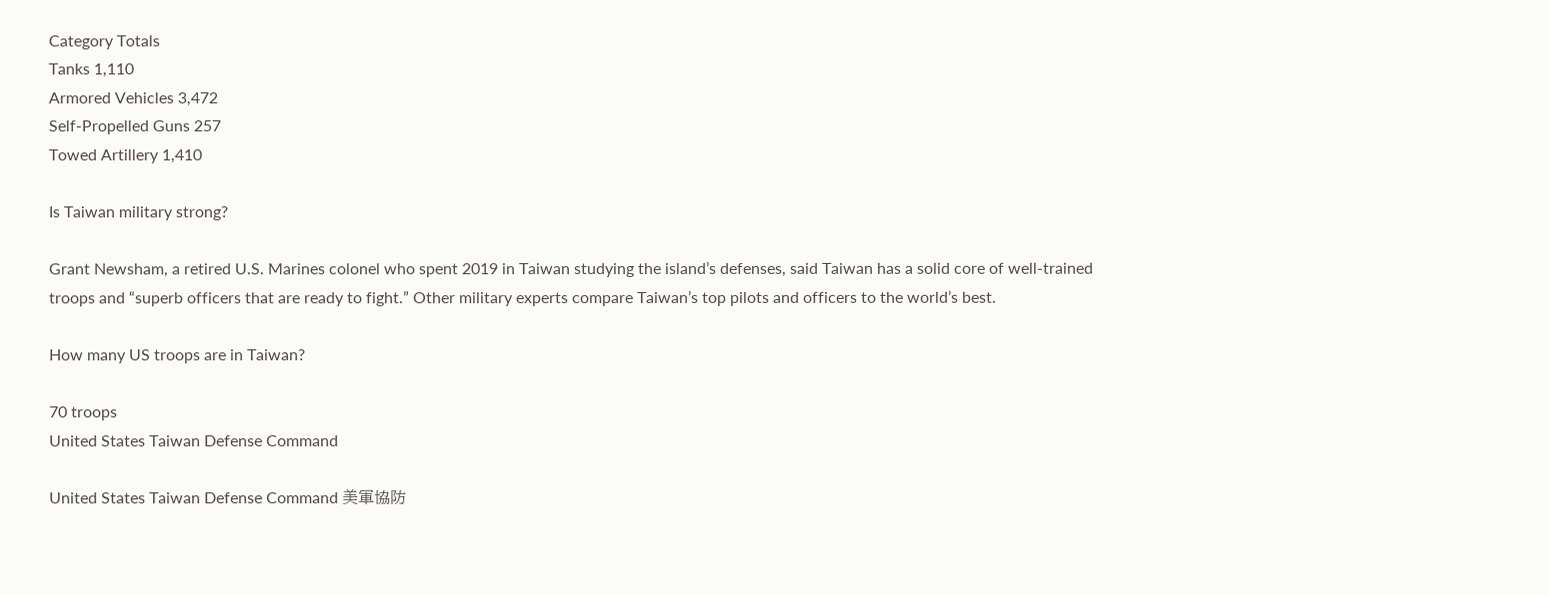Category Totals
Tanks 1,110
Armored Vehicles 3,472
Self-Propelled Guns 257
Towed Artillery 1,410

Is Taiwan military strong?

Grant Newsham, a retired U.S. Marines colonel who spent 2019 in Taiwan studying the island’s defenses, said Taiwan has a solid core of well-trained troops and “superb officers that are ready to fight.” Other military experts compare Taiwan’s top pilots and officers to the world’s best.

How many US troops are in Taiwan?

70 troops
United States Taiwan Defense Command

United States Taiwan Defense Command 美軍協防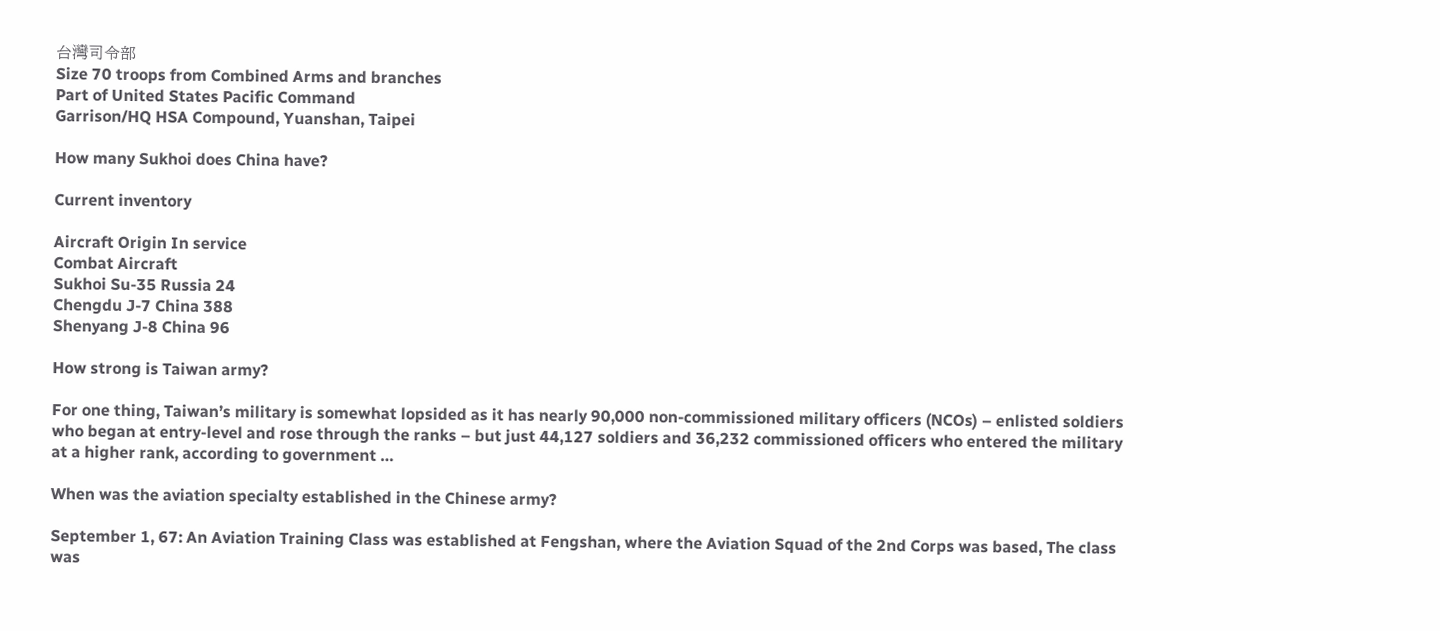台灣司令部
Size 70 troops from Combined Arms and branches
Part of United States Pacific Command
Garrison/HQ HSA Compound, Yuanshan, Taipei

How many Sukhoi does China have?

Current inventory

Aircraft Origin In service
Combat Aircraft
Sukhoi Su-35 Russia 24
Chengdu J-7 China 388
Shenyang J-8 China 96

How strong is Taiwan army?

For one thing, Taiwan’s military is somewhat lopsided as it has nearly 90,000 non-commissioned military officers (NCOs) – enlisted soldiers who began at entry-level and rose through the ranks – but just 44,127 soldiers and 36,232 commissioned officers who entered the military at a higher rank, according to government …

When was the aviation specialty established in the Chinese army?

September 1, 67: An Aviation Training Class was established at Fengshan, where the Aviation Squad of the 2nd Corps was based, The class was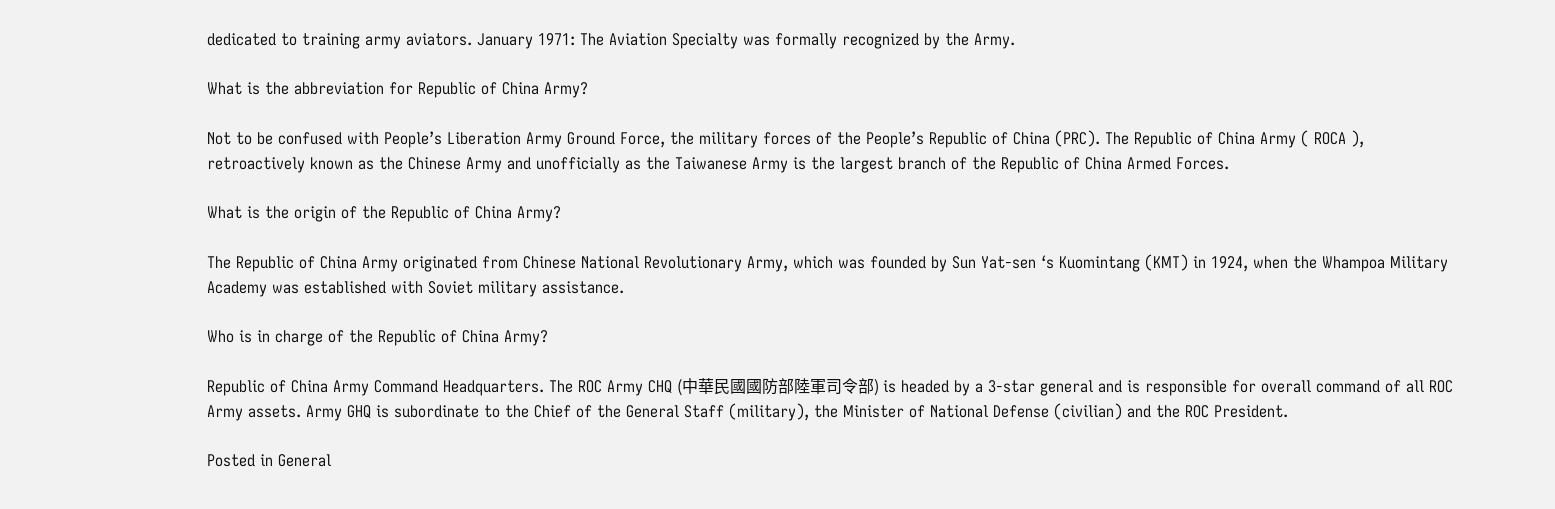dedicated to training army aviators. January 1971: The Aviation Specialty was formally recognized by the Army.

What is the abbreviation for Republic of China Army?

Not to be confused with People’s Liberation Army Ground Force, the military forces of the People’s Republic of China (PRC). The Republic of China Army ( ROCA ), retroactively known as the Chinese Army and unofficially as the Taiwanese Army is the largest branch of the Republic of China Armed Forces.

What is the origin of the Republic of China Army?

The Republic of China Army originated from Chinese National Revolutionary Army, which was founded by Sun Yat-sen ‘s Kuomintang (KMT) in 1924, when the Whampoa Military Academy was established with Soviet military assistance.

Who is in charge of the Republic of China Army?

Republic of China Army Command Headquarters. The ROC Army CHQ (中華民國國防部陸軍司令部) is headed by a 3-star general and is responsible for overall command of all ROC Army assets. Army GHQ is subordinate to the Chief of the General Staff (military), the Minister of National Defense (civilian) and the ROC President.

Posted in General